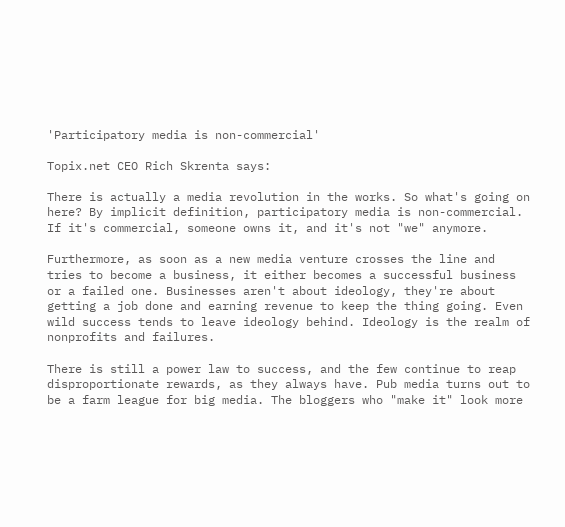'Participatory media is non-commercial'

Topix.net CEO Rich Skrenta says:

There is actually a media revolution in the works. So what's going on here? By implicit definition, participatory media is non-commercial. If it's commercial, someone owns it, and it's not "we" anymore.

Furthermore, as soon as a new media venture crosses the line and tries to become a business, it either becomes a successful business or a failed one. Businesses aren't about ideology, they're about getting a job done and earning revenue to keep the thing going. Even wild success tends to leave ideology behind. Ideology is the realm of nonprofits and failures.

There is still a power law to success, and the few continue to reap disproportionate rewards, as they always have. Pub media turns out to be a farm league for big media. The bloggers who "make it" look more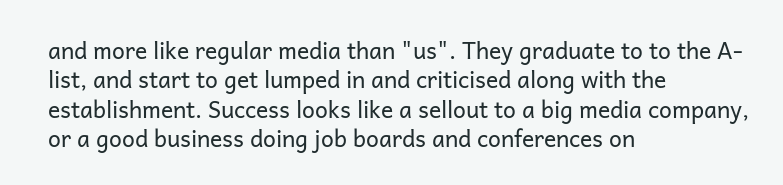and more like regular media than "us". They graduate to to the A-list, and start to get lumped in and criticised along with the establishment. Success looks like a sellout to a big media company, or a good business doing job boards and conferences on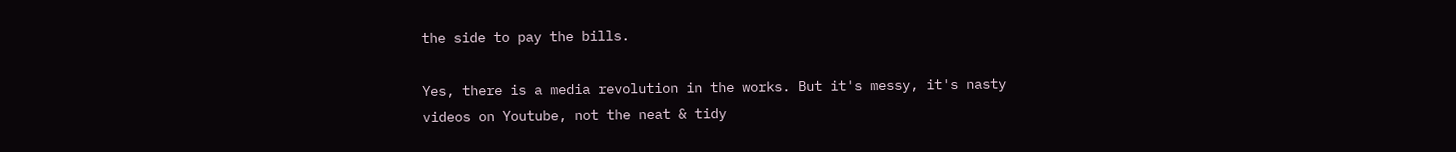the side to pay the bills.

Yes, there is a media revolution in the works. But it's messy, it's nasty videos on Youtube, not the neat & tidy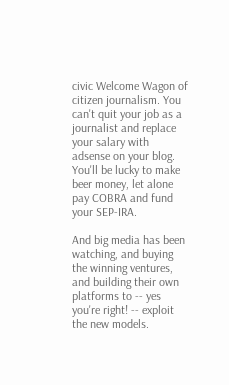civic Welcome Wagon of citizen journalism. You can't quit your job as a journalist and replace your salary with adsense on your blog. You'll be lucky to make beer money, let alone pay COBRA and fund your SEP-IRA.

And big media has been watching, and buying the winning ventures, and building their own platforms to -- yes you're right! -- exploit the new models.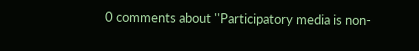0 comments about ''Participatory media is non-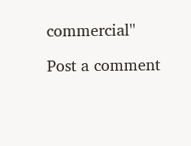commercial''

Post a comment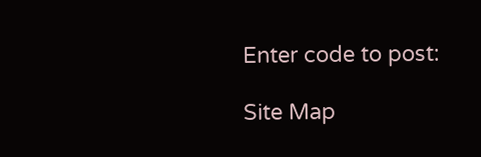Enter code to post:

Site Map